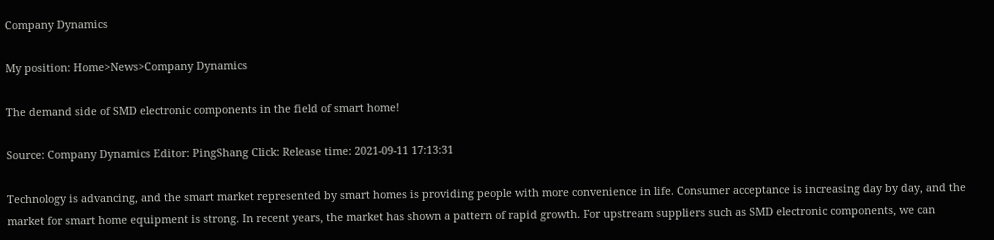Company Dynamics

My position: Home>News>Company Dynamics

The demand side of SMD electronic components in the field of smart home!

Source: Company Dynamics Editor: PingShang Click: Release time: 2021-09-11 17:13:31

Technology is advancing, and the smart market represented by smart homes is providing people with more convenience in life. Consumer acceptance is increasing day by day, and the market for smart home equipment is strong. In recent years, the market has shown a pattern of rapid growth. For upstream suppliers such as SMD electronic components, we can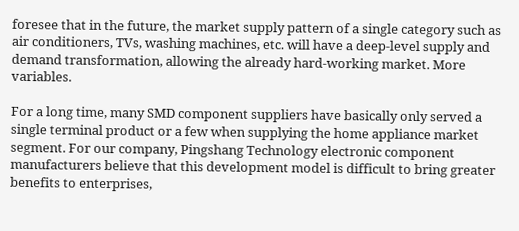foresee that in the future, the market supply pattern of a single category such as air conditioners, TVs, washing machines, etc. will have a deep-level supply and demand transformation, allowing the already hard-working market. More variables.

For a long time, many SMD component suppliers have basically only served a single terminal product or a few when supplying the home appliance market segment. For our company, Pingshang Technology electronic component manufacturers believe that this development model is difficult to bring greater benefits to enterprises,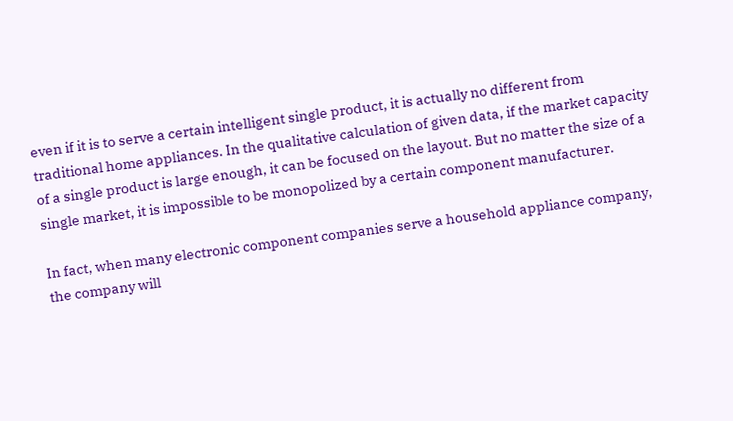even if it is to serve a certain intelligent single product, it is actually no different from traditional home appliances. In the qualitative calculation of given data, if the market capacity of a single product is large enough, it can be focused on the layout. But no matter the size of a single market, it is impossible to be monopolized by a certain component manufacturer.

In fact, when many electronic component companies serve a household appliance company, the company will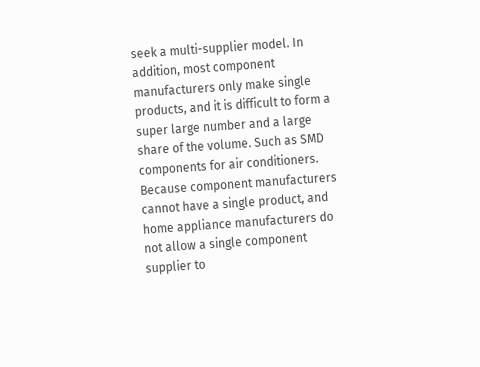seek a multi-supplier model. In addition, most component manufacturers only make single products, and it is difficult to form a super large number and a large share of the volume. Such as SMD components for air conditioners. Because component manufacturers cannot have a single product, and home appliance manufacturers do not allow a single component supplier to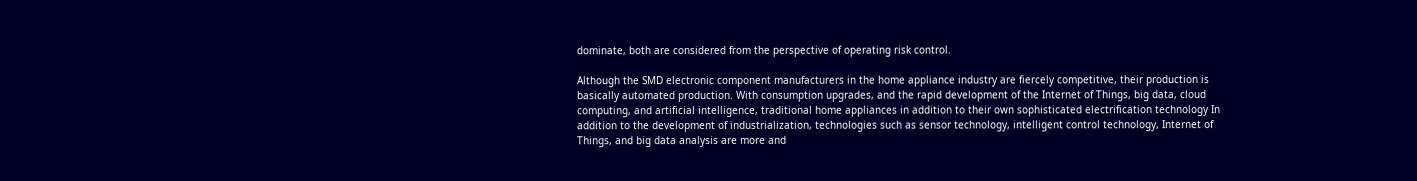dominate, both are considered from the perspective of operating risk control.

Although the SMD electronic component manufacturers in the home appliance industry are fiercely competitive, their production is basically automated production. With consumption upgrades, and the rapid development of the Internet of Things, big data, cloud computing, and artificial intelligence, traditional home appliances in addition to their own sophisticated electrification technology In addition to the development of industrialization, technologies such as sensor technology, intelligent control technology, Internet of Things, and big data analysis are more and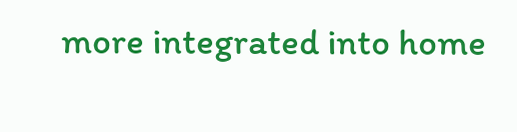more integrated into home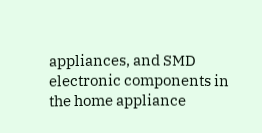appliances, and SMD electronic components in the home appliance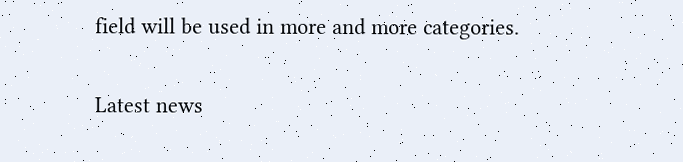field will be used in more and more categories.

Latest news